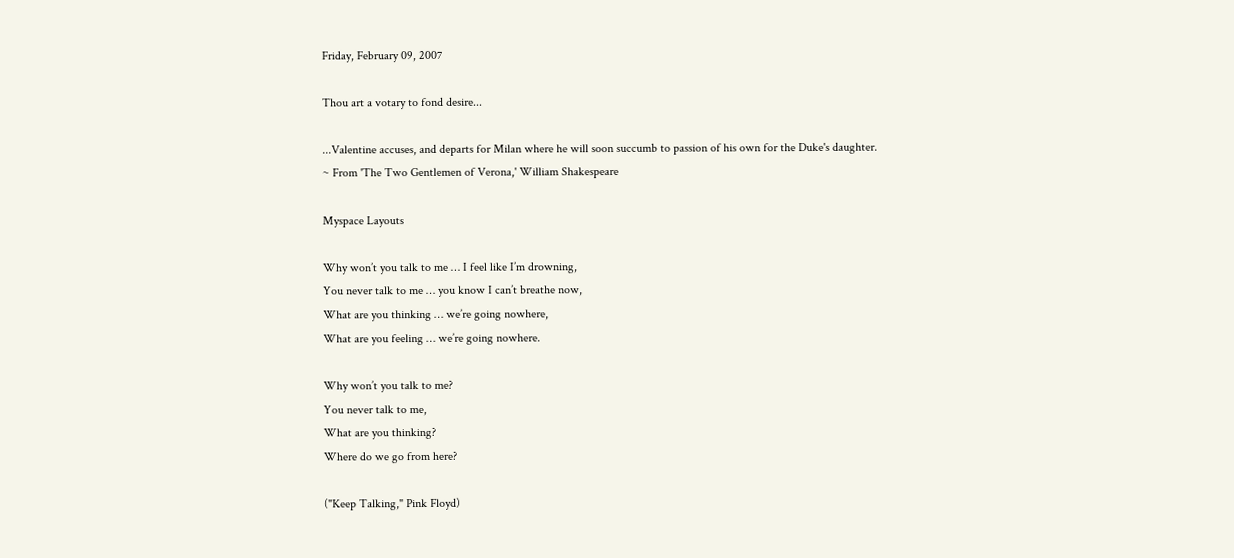Friday, February 09, 2007

Thou art a votary to fond desire...

...Valentine accuses, and departs for Milan where he will soon succumb to passion of his own for the Duke's daughter.
~ From 'The Two Gentlemen of Verona,' William Shakespeare

Myspace Layouts

Why won’t you talk to me … I feel like I’m drowning,
You never talk to me … you know I can’t breathe now,
What are you thinking … we’re going nowhere,
What are you feeling … we’re going nowhere.

Why won’t you talk to me?
You never talk to me,
What are you thinking?
Where do we go from here?

("Keep Talking," Pink Floyd)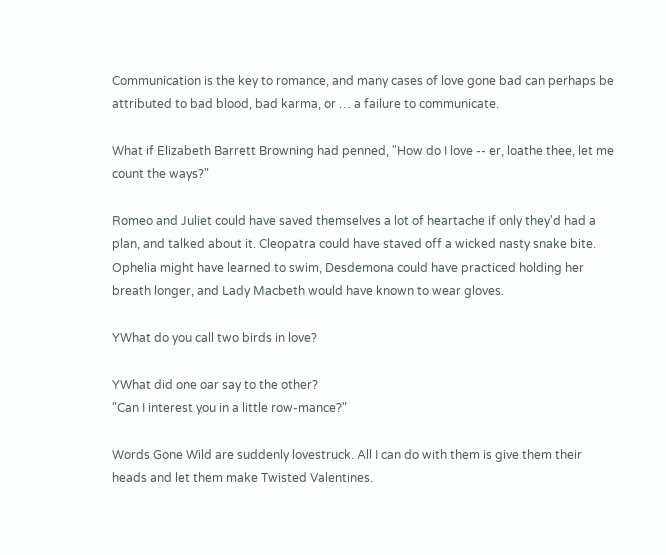Communication is the key to romance, and many cases of love gone bad can perhaps be attributed to bad blood, bad karma, or … a failure to communicate.

What if Elizabeth Barrett Browning had penned, "How do I love -- er, loathe thee, let me count the ways?"

Romeo and Juliet could have saved themselves a lot of heartache if only they'd had a plan, and talked about it. Cleopatra could have staved off a wicked nasty snake bite. Ophelia might have learned to swim, Desdemona could have practiced holding her breath longer, and Lady Macbeth would have known to wear gloves.

YWhat do you call two birds in love?

YWhat did one oar say to the other?
"Can I interest you in a little row-mance?"

Words Gone Wild are suddenly lovestruck. All I can do with them is give them their heads and let them make Twisted Valentines.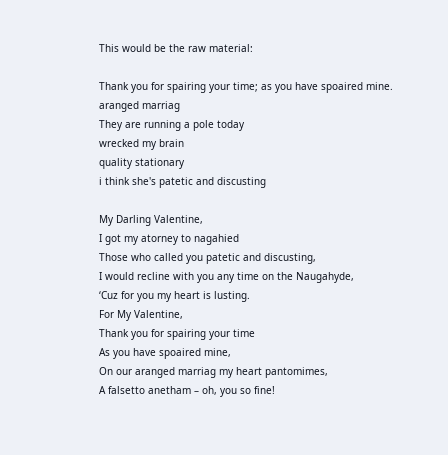This would be the raw material:

Thank you for spairing your time; as you have spoaired mine.
aranged marriag
They are running a pole today
wrecked my brain
quality stationary
i think she's patetic and discusting

My Darling Valentine,
I got my atorney to nagahied
Those who called you patetic and discusting,
I would recline with you any time on the Naugahyde,
‘Cuz for you my heart is lusting.
For My Valentine,
Thank you for spairing your time
As you have spoaired mine,
On our aranged marriag my heart pantomimes,
A falsetto anetham – oh, you so fine!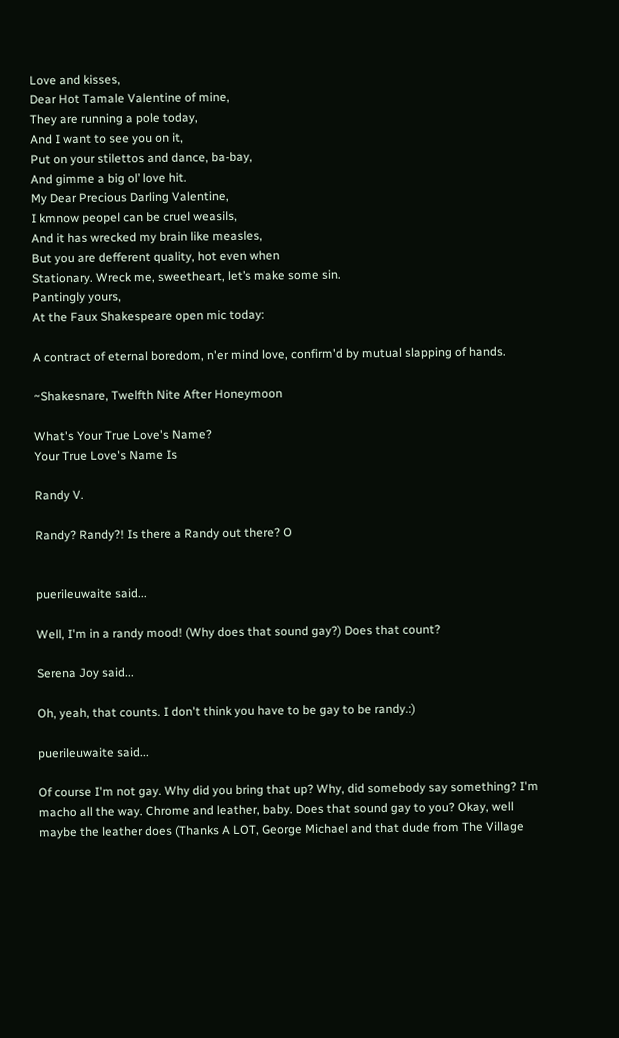Love and kisses,
Dear Hot Tamale Valentine of mine,
They are running a pole today,
And I want to see you on it,
Put on your stilettos and dance, ba-bay,
And gimme a big ol’ love hit.
My Dear Precious Darling Valentine,
I kmnow peopel can be cruel weasils,
And it has wrecked my brain like measles,
But you are defferent quality, hot even when
Stationary. Wreck me, sweetheart, let’s make some sin.
Pantingly yours,
At the Faux Shakespeare open mic today:

A contract of eternal boredom, n'er mind love, confirm'd by mutual slapping of hands.

~Shakesnare, Twelfth Nite After Honeymoon

What's Your True Love's Name?
Your True Love's Name Is

Randy V.

Randy? Randy?! Is there a Randy out there? O


puerileuwaite said...

Well, I'm in a randy mood! (Why does that sound gay?) Does that count?

Serena Joy said...

Oh, yeah, that counts. I don't think you have to be gay to be randy.:)

puerileuwaite said...

Of course I'm not gay. Why did you bring that up? Why, did somebody say something? I'm macho all the way. Chrome and leather, baby. Does that sound gay to you? Okay, well maybe the leather does (Thanks A LOT, George Michael and that dude from The Village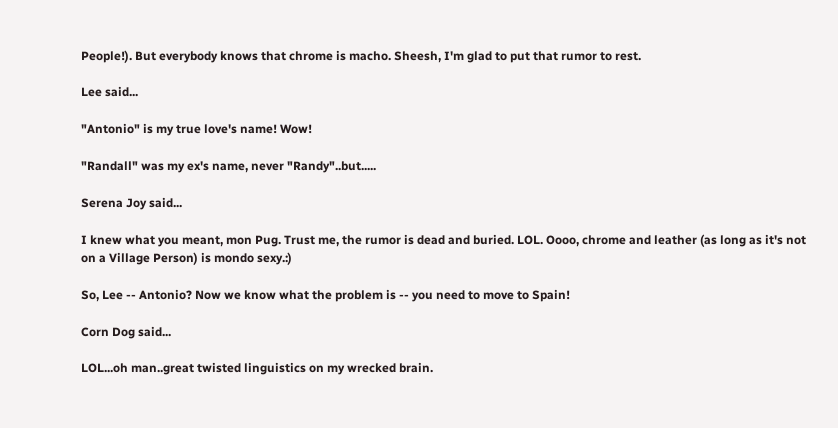People!). But everybody knows that chrome is macho. Sheesh, I'm glad to put that rumor to rest.

Lee said...

"Antonio" is my true love's name! Wow!

"Randall" was my ex's name, never "Randy"..but.....

Serena Joy said...

I knew what you meant, mon Pug. Trust me, the rumor is dead and buried. LOL. Oooo, chrome and leather (as long as it's not on a Village Person) is mondo sexy.:)

So, Lee -- Antonio? Now we know what the problem is -- you need to move to Spain!

Corn Dog said...

LOL...oh man..great twisted linguistics on my wrecked brain.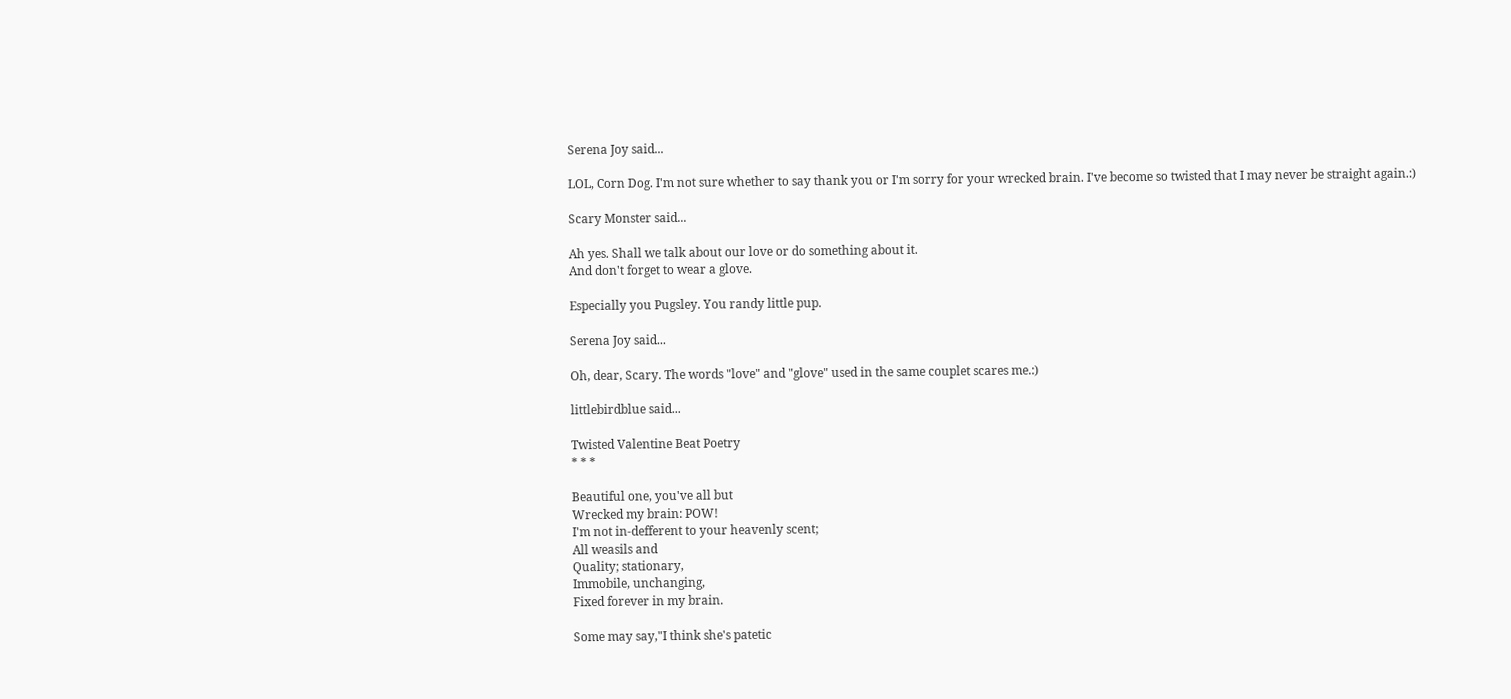Serena Joy said...

LOL, Corn Dog. I'm not sure whether to say thank you or I'm sorry for your wrecked brain. I've become so twisted that I may never be straight again.:)

Scary Monster said...

Ah yes. Shall we talk about our love or do something about it.
And don't forget to wear a glove.

Especially you Pugsley. You randy little pup.

Serena Joy said...

Oh, dear, Scary. The words "love" and "glove" used in the same couplet scares me.:)

littlebirdblue said...

Twisted Valentine Beat Poetry
* * *

Beautiful one, you've all but
Wrecked my brain: POW!
I'm not in-defferent to your heavenly scent;
All weasils and
Quality; stationary,
Immobile, unchanging,
Fixed forever in my brain.

Some may say,"I think she's patetic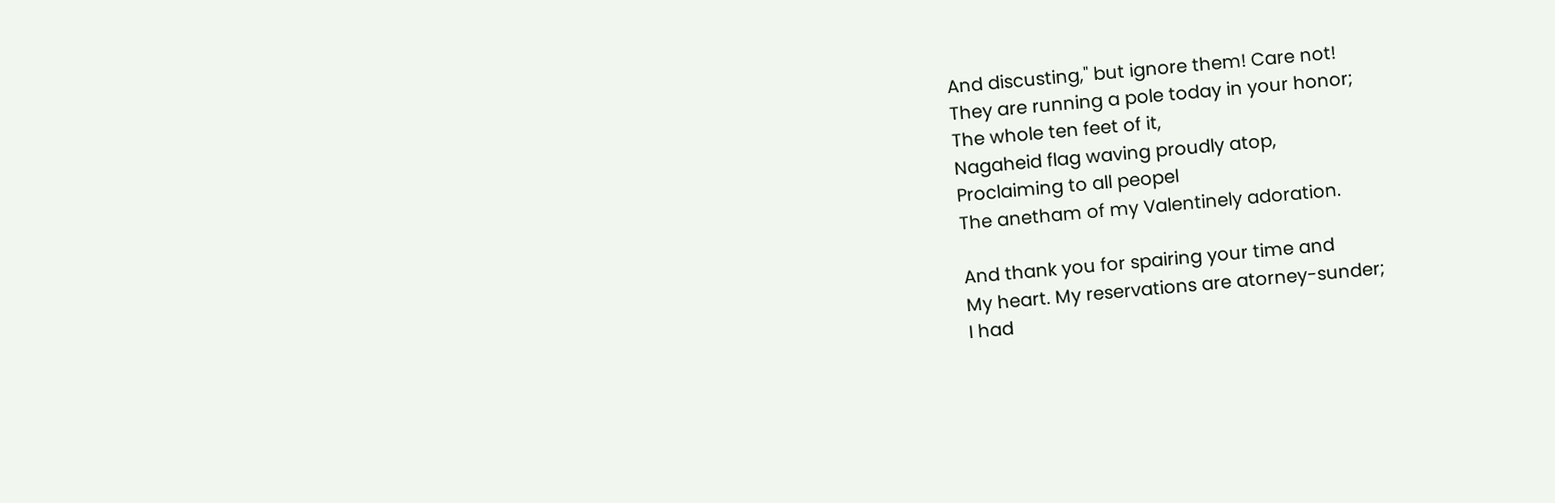And discusting," but ignore them! Care not!
They are running a pole today in your honor;
The whole ten feet of it,
Nagaheid flag waving proudly atop,
Proclaiming to all peopel
The anetham of my Valentinely adoration.

And thank you for spairing your time and
My heart. My reservations are atorney-sunder;
I had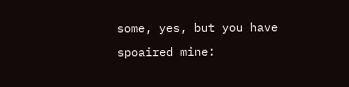some, yes, but you have spoaired mine: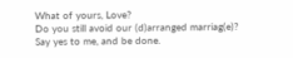What of yours, Love?
Do you still avoid our (d)arranged marriag(e)?
Say yes to me, and be done.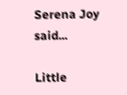Serena Joy said...

Little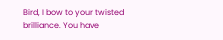Bird, I bow to your twisted brilliance. You have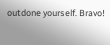outdone yourself. Bravo!